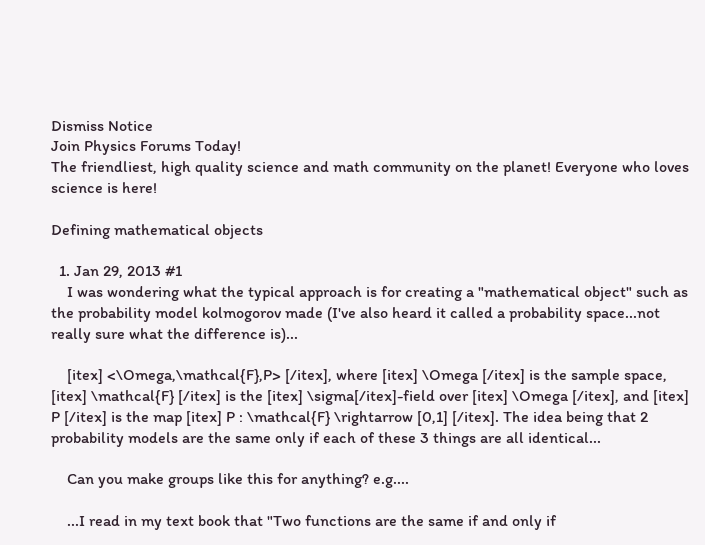Dismiss Notice
Join Physics Forums Today!
The friendliest, high quality science and math community on the planet! Everyone who loves science is here!

Defining mathematical objects

  1. Jan 29, 2013 #1
    I was wondering what the typical approach is for creating a "mathematical object" such as the probability model kolmogorov made (I've also heard it called a probability space...not really sure what the difference is)...

    [itex] <\Omega,\mathcal{F},P> [/itex], where [itex] \Omega [/itex] is the sample space, [itex] \mathcal{F} [/itex] is the [itex] \sigma[/itex]-field over [itex] \Omega [/itex], and [itex] P [/itex] is the map [itex] P : \mathcal{F} \rightarrow [0,1] [/itex]. The idea being that 2 probability models are the same only if each of these 3 things are all identical...

    Can you make groups like this for anything? e.g....

    ...I read in my text book that "Two functions are the same if and only if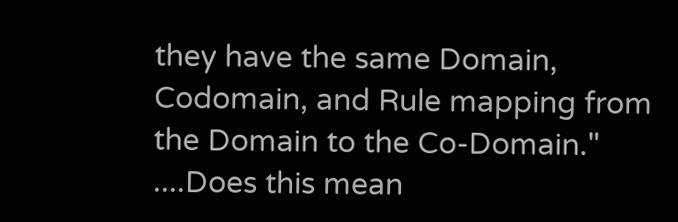they have the same Domain, Codomain, and Rule mapping from the Domain to the Co-Domain." ....Does this mean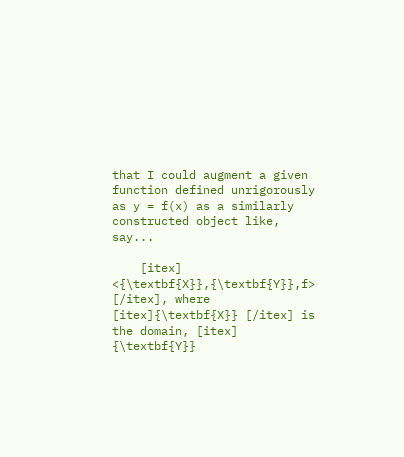that I could augment a given function defined unrigorously as y = f(x) as a similarly constructed object like, say...

    [itex] <{\textbf{X}},{\textbf{Y}},f> [/itex], where [itex]{\textbf{X}} [/itex] is the domain, [itex] {\textbf{Y}}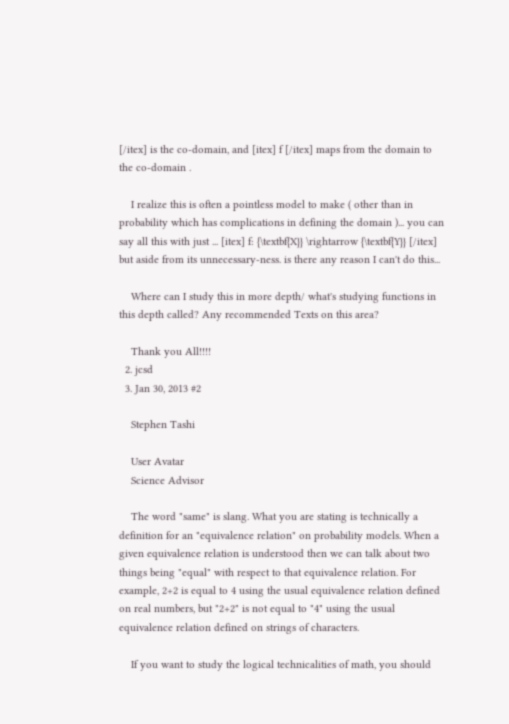[/itex] is the co-domain, and [itex] f [/itex] maps from the domain to the co-domain .

    I realize this is often a pointless model to make ( other than in probability which has complications in defining the domain )... you can say all this with just ... [itex] f: {\textbf{X}} \rightarrow {\textbf{Y}} [/itex] but aside from its unnecessary-ness. is there any reason I can't do this...

    Where can I study this in more depth/ what's studying functions in this depth called? Any recommended Texts on this area?

    Thank you All!!!!
  2. jcsd
  3. Jan 30, 2013 #2

    Stephen Tashi

    User Avatar
    Science Advisor

    The word "same" is slang. What you are stating is technically a definition for an "equivalence relation" on probability models. When a given equivalence relation is understood then we can talk about two things being "equal" with respect to that equivalence relation. For example, 2+2 is equal to 4 using the usual equivalence relation defined on real numbers, but "2+2" is not equal to "4" using the usual equivalence relation defined on strings of characters.

    If you want to study the logical technicalities of math, you should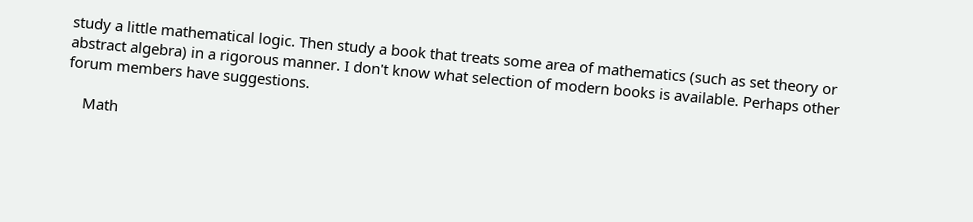study a little mathematical logic. Then study a book that treats some area of mathematics (such as set theory or abstract algebra) in a rigorous manner. I don't know what selection of modern books is available. Perhaps other forum members have suggestions.

    Math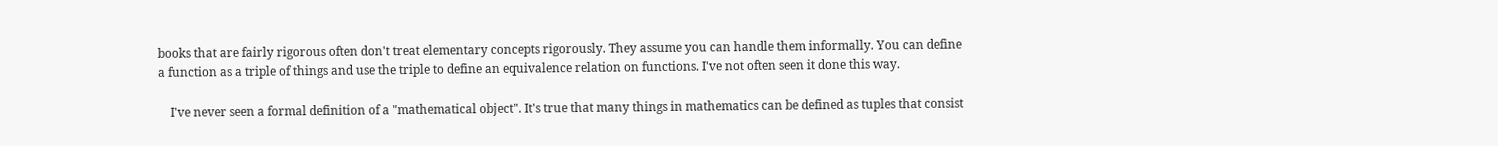books that are fairly rigorous often don't treat elementary concepts rigorously. They assume you can handle them informally. You can define a function as a triple of things and use the triple to define an equivalence relation on functions. I've not often seen it done this way.

    I've never seen a formal definition of a "mathematical object". It's true that many things in mathematics can be defined as tuples that consist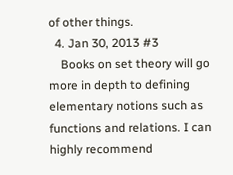of other things.
  4. Jan 30, 2013 #3
    Books on set theory will go more in depth to defining elementary notions such as functions and relations. I can highly recommend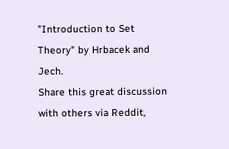"Introduction to Set Theory" by Hrbacek and Jech.
Share this great discussion with others via Reddit,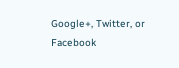Google+, Twitter, or Facebook